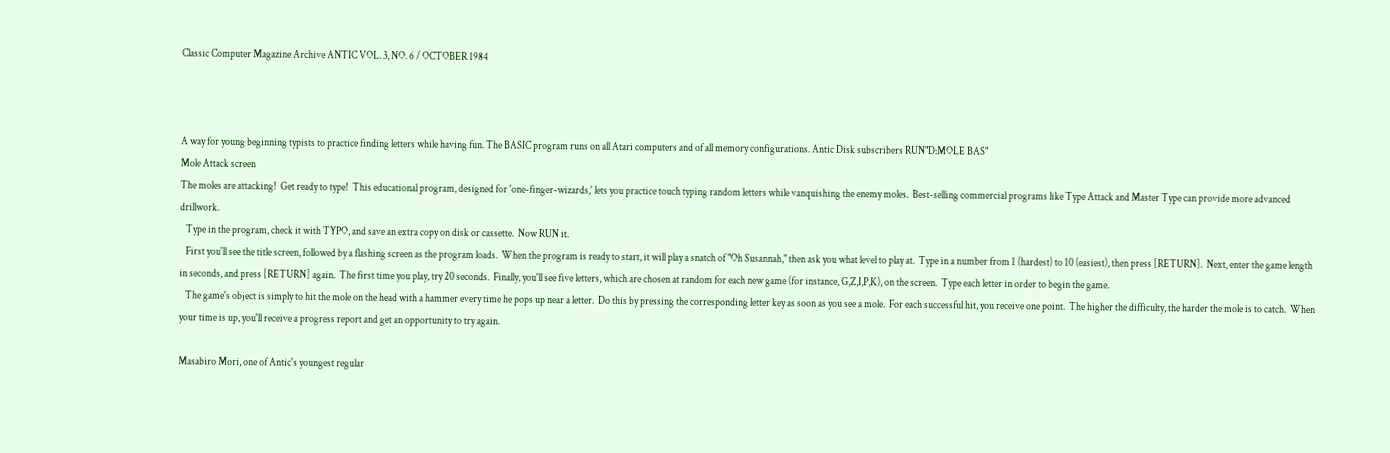Classic Computer Magazine Archive ANTIC VOL. 3, NO. 6 / OCTOBER 1984



A way for young beginning typists to practice finding letters while having fun. The BASIC program runs on all Atari computers and of all memory configurations. Antic Disk subscribers RUN"D:MOLE BAS"
Mole Attack screen
The moles are attacking!  Get ready to type!  This educational program, designed for 'one-finger-wizards,' lets you practice touch typing random letters while vanquishing the enemy moles.  Best-selling commercial programs like Type Attack and Master Type can provide more advanced drillwork.
   Type in the program, check it with TYPO, and save an extra copy on disk or cassette.  Now RUN it.
   First you'll see the title screen, followed by a flashing screen as the program loads.  When the program is ready to start, it will play a snatch of "Oh Susannah," then ask you what level to play at.  Type in a number from 1 (hardest) to 10 (easiest), then press [RETURN].  Next, enter the game length in seconds, and press [RETURN] again.  The first time you play, try 20 seconds.  Finally, you'll see five letters, which are chosen at random for each new game (for instance, G,Z,I,P,K), on the screen.  Type each letter in order to begin the game.
   The game's object is simply to hit the mole on the head with a hammer every time he pops up near a letter.  Do this by pressing the corresponding letter key as soon as you see a mole.  For each successful hit, you receive one point.  The higher the difficulty, the harder the mole is to catch.  When your time is up, you'll receive a progress report and get an opportunity to try again.

Masabiro Mori, one of Antic's youngest regular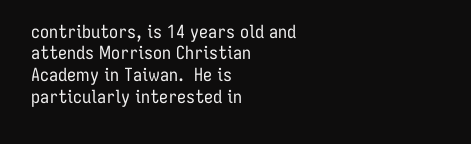contributors, is 14 years old and attends Morrison Christian Academy in Taiwan.  He is particularly interested in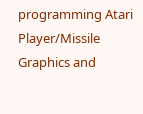programming Atari Player/Missile Graphics and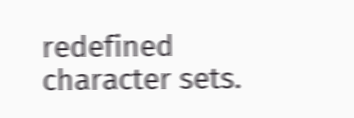redefined character sets.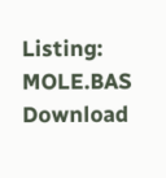Listing: MOLE.BAS Download